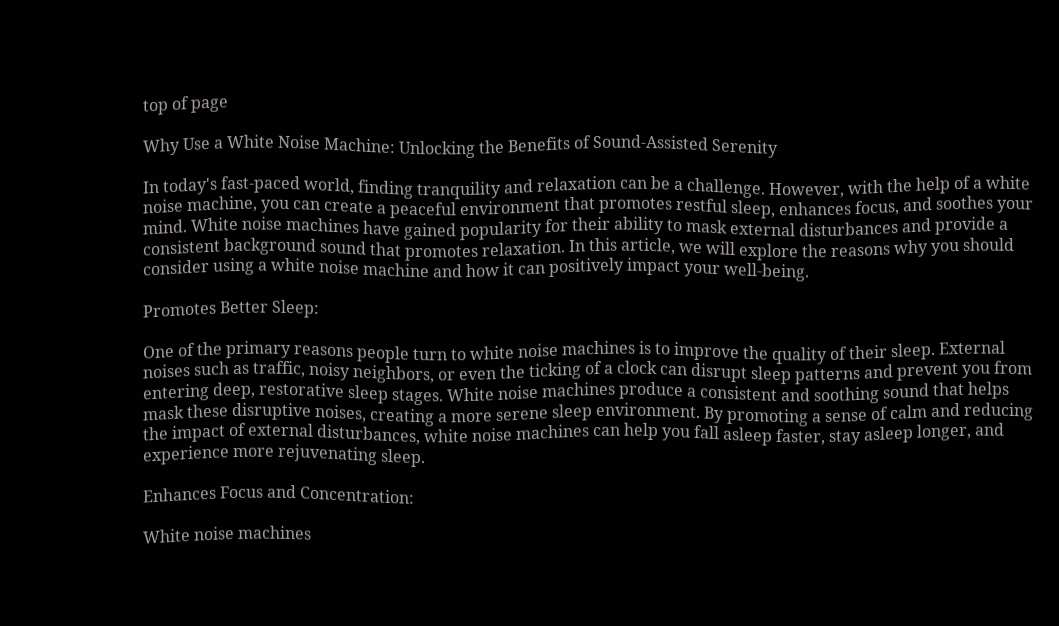top of page

Why Use a White Noise Machine: Unlocking the Benefits of Sound-Assisted Serenity

In today's fast-paced world, finding tranquility and relaxation can be a challenge. However, with the help of a white noise machine, you can create a peaceful environment that promotes restful sleep, enhances focus, and soothes your mind. White noise machines have gained popularity for their ability to mask external disturbances and provide a consistent background sound that promotes relaxation. In this article, we will explore the reasons why you should consider using a white noise machine and how it can positively impact your well-being.

Promotes Better Sleep:

One of the primary reasons people turn to white noise machines is to improve the quality of their sleep. External noises such as traffic, noisy neighbors, or even the ticking of a clock can disrupt sleep patterns and prevent you from entering deep, restorative sleep stages. White noise machines produce a consistent and soothing sound that helps mask these disruptive noises, creating a more serene sleep environment. By promoting a sense of calm and reducing the impact of external disturbances, white noise machines can help you fall asleep faster, stay asleep longer, and experience more rejuvenating sleep.

Enhances Focus and Concentration:

White noise machines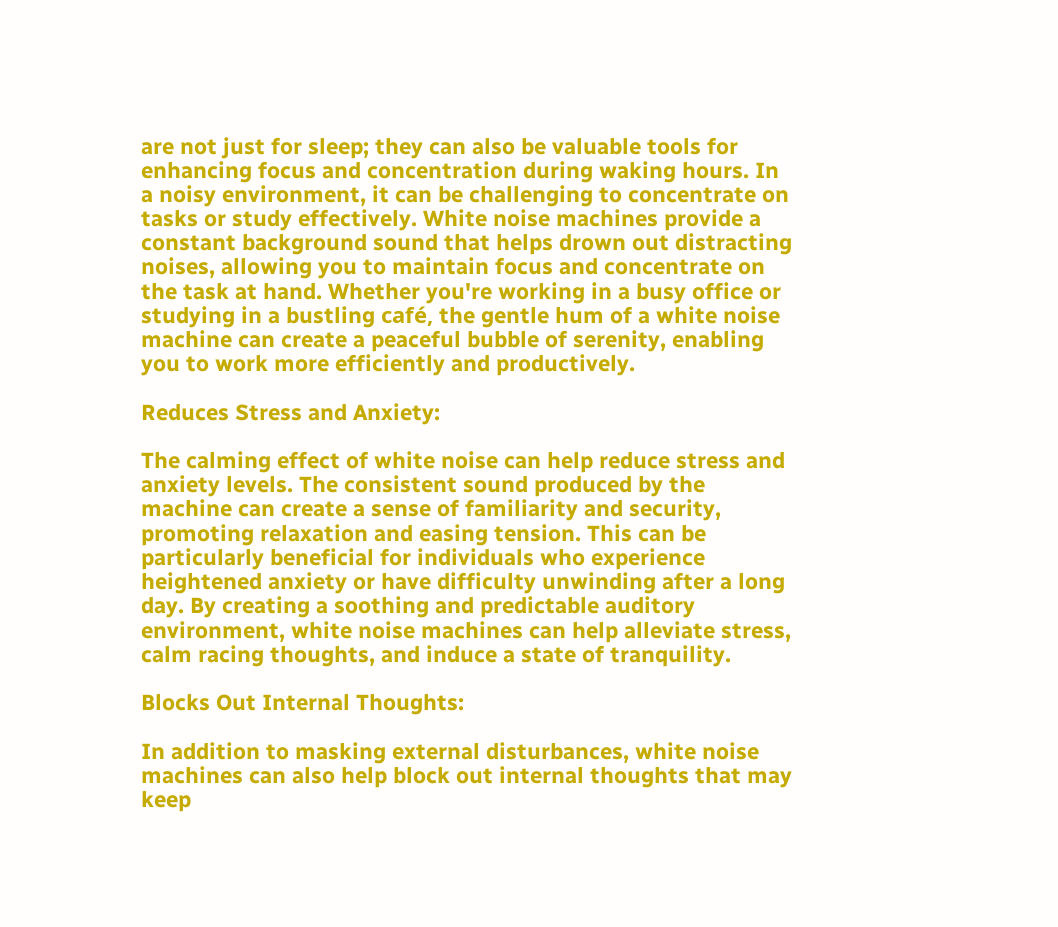are not just for sleep; they can also be valuable tools for enhancing focus and concentration during waking hours. In a noisy environment, it can be challenging to concentrate on tasks or study effectively. White noise machines provide a constant background sound that helps drown out distracting noises, allowing you to maintain focus and concentrate on the task at hand. Whether you're working in a busy office or studying in a bustling café, the gentle hum of a white noise machine can create a peaceful bubble of serenity, enabling you to work more efficiently and productively.

Reduces Stress and Anxiety:

The calming effect of white noise can help reduce stress and anxiety levels. The consistent sound produced by the machine can create a sense of familiarity and security, promoting relaxation and easing tension. This can be particularly beneficial for individuals who experience heightened anxiety or have difficulty unwinding after a long day. By creating a soothing and predictable auditory environment, white noise machines can help alleviate stress, calm racing thoughts, and induce a state of tranquility.

Blocks Out Internal Thoughts:

In addition to masking external disturbances, white noise machines can also help block out internal thoughts that may keep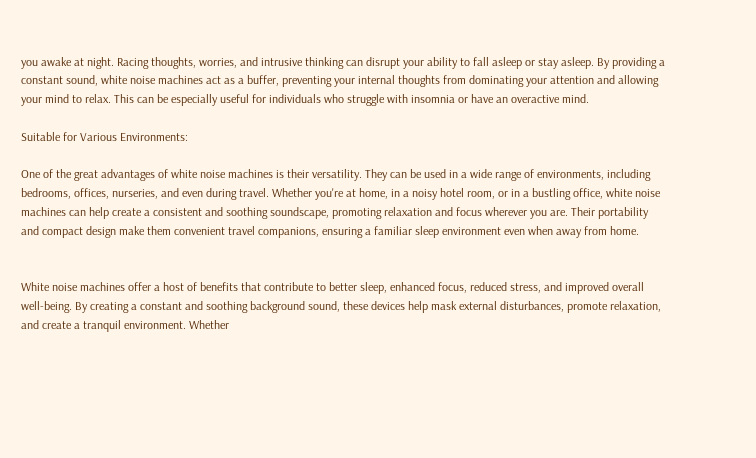you awake at night. Racing thoughts, worries, and intrusive thinking can disrupt your ability to fall asleep or stay asleep. By providing a constant sound, white noise machines act as a buffer, preventing your internal thoughts from dominating your attention and allowing your mind to relax. This can be especially useful for individuals who struggle with insomnia or have an overactive mind.

Suitable for Various Environments:

One of the great advantages of white noise machines is their versatility. They can be used in a wide range of environments, including bedrooms, offices, nurseries, and even during travel. Whether you're at home, in a noisy hotel room, or in a bustling office, white noise machines can help create a consistent and soothing soundscape, promoting relaxation and focus wherever you are. Their portability and compact design make them convenient travel companions, ensuring a familiar sleep environment even when away from home.


White noise machines offer a host of benefits that contribute to better sleep, enhanced focus, reduced stress, and improved overall well-being. By creating a constant and soothing background sound, these devices help mask external disturbances, promote relaxation, and create a tranquil environment. Whether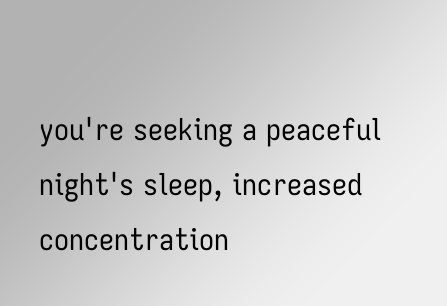you're seeking a peaceful night's sleep, increased concentration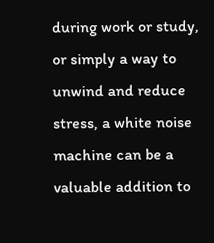during work or study, or simply a way to unwind and reduce stress, a white noise machine can be a valuable addition to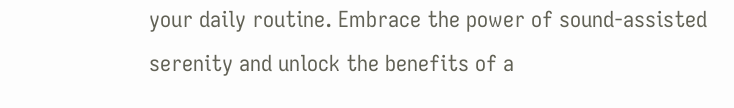your daily routine. Embrace the power of sound-assisted serenity and unlock the benefits of a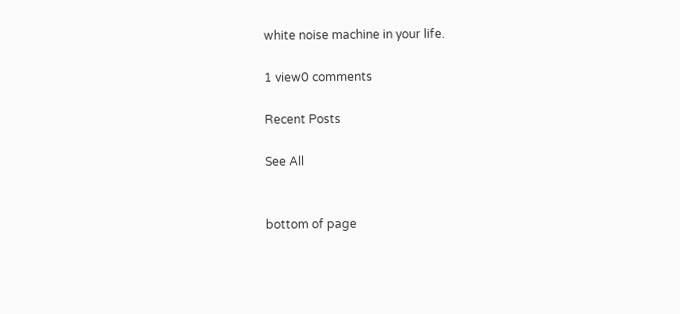white noise machine in your life.

1 view0 comments

Recent Posts

See All


bottom of page